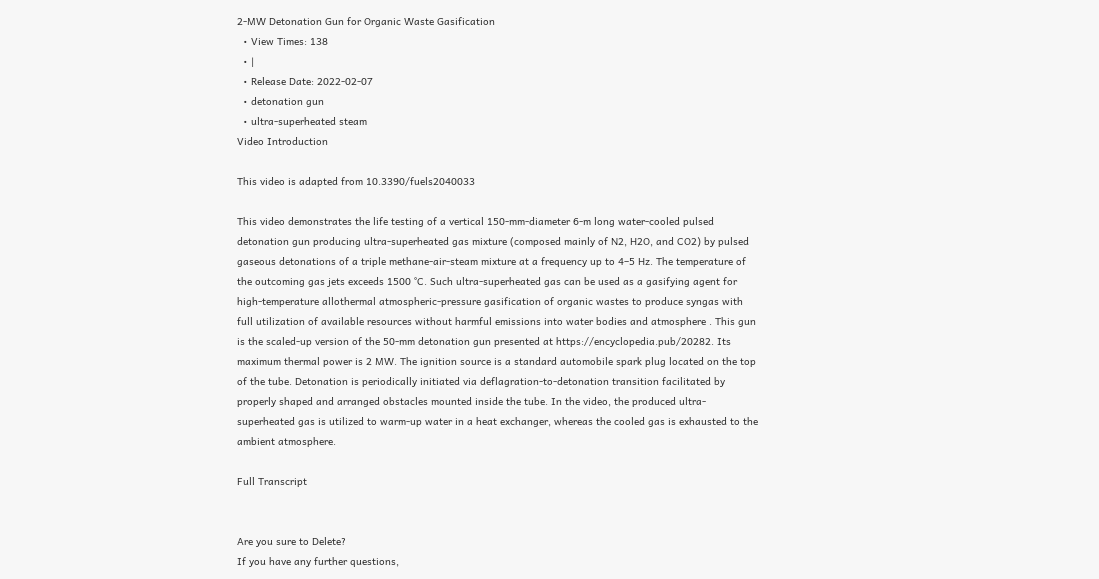2-MW Detonation Gun for Organic Waste Gasification
  • View Times: 138
  • |
  • Release Date: 2022-02-07
  • detonation gun
  • ultra-superheated steam
Video Introduction

This video is adapted from 10.3390/fuels2040033

This video demonstrates the life testing of a vertical 150-mm-diameter 6-m long water-cooled pulsed detonation gun producing ultra-superheated gas mixture (composed mainly of N2, H2O, and CO2) by pulsed gaseous detonations of a triple methane-air-steam mixture at a frequency up to 4–5 Hz. The temperature of the outcoming gas jets exceeds 1500 °C. Such ultra-superheated gas can be used as a gasifying agent for high-temperature allothermal atmospheric-pressure gasification of organic wastes to produce syngas with full utilization of available resources without harmful emissions into water bodies and atmosphere . This gun is the scaled-up version of the 50-mm detonation gun presented at https://encyclopedia.pub/20282. Its maximum thermal power is 2 MW. The ignition source is a standard automobile spark plug located on the top of the tube. Detonation is periodically initiated via deflagration-to-detonation transition facilitated by properly shaped and arranged obstacles mounted inside the tube. In the video, the produced ultra-superheated gas is utilized to warm-up water in a heat exchanger, whereas the cooled gas is exhausted to the ambient atmosphere.

Full Transcript


Are you sure to Delete?
If you have any further questions,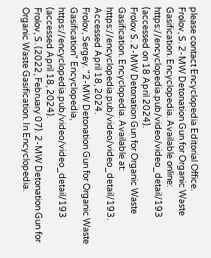please contact Encyclopedia Editorial Office.
Frolov, S. 2-MW Detonation Gun for Organic Waste Gasification. Encyclopedia. Available online: https://encyclopedia.pub/video/video_detail/193 (accessed on 18 April 2024).
Frolov S. 2-MW Detonation Gun for Organic Waste Gasification. Encyclopedia. Available at: https://encyclopedia.pub/video/video_detail/193. Accessed April 18, 2024.
Frolov, Sergey. "2-MW Detonation Gun for Organic Waste Gasification" Encyclopedia, https://encyclopedia.pub/video/video_detail/193 (accessed April 18, 2024).
Frolov, S. (2022, February 07). 2-MW Detonation Gun for Organic Waste Gasification. In Encyclopedia.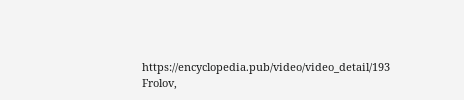https://encyclopedia.pub/video/video_detail/193
Frolov,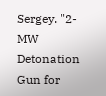Sergey. "2-MW Detonation Gun for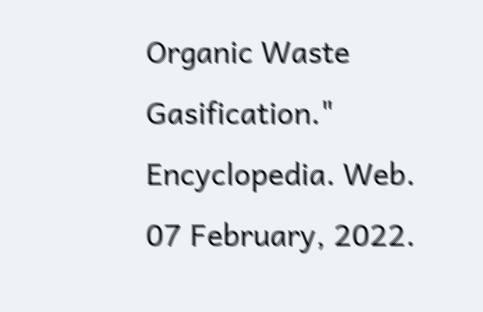Organic Waste Gasification." Encyclopedia. Web. 07 February, 2022.